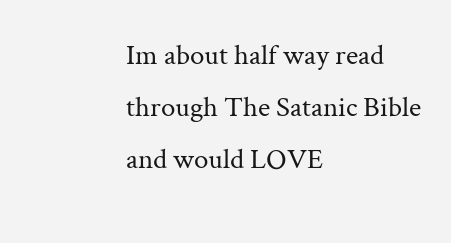Im about half way read through The Satanic Bible and would LOVE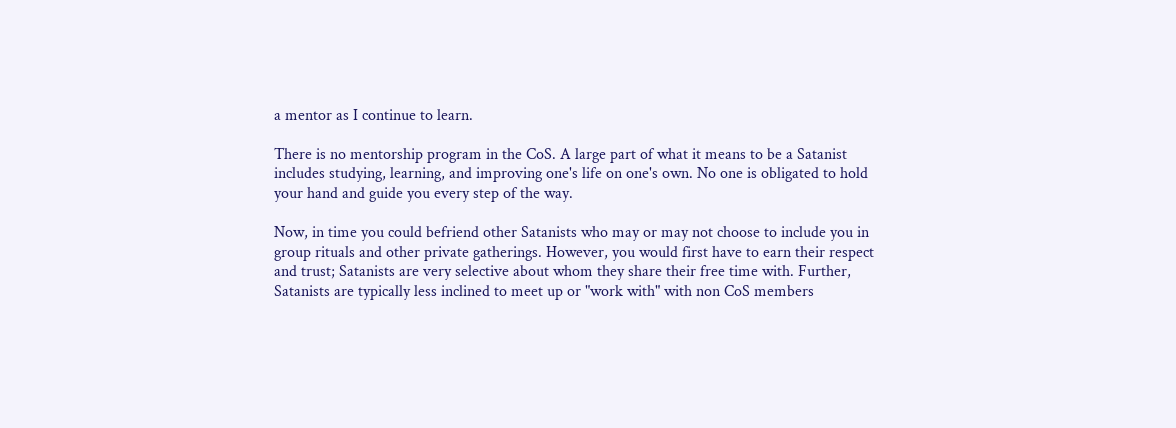a mentor as I continue to learn.

There is no mentorship program in the CoS. A large part of what it means to be a Satanist includes studying, learning, and improving one's life on one's own. No one is obligated to hold your hand and guide you every step of the way.

Now, in time you could befriend other Satanists who may or may not choose to include you in group rituals and other private gatherings. However, you would first have to earn their respect and trust; Satanists are very selective about whom they share their free time with. Further, Satanists are typically less inclined to meet up or "work with" with non CoS members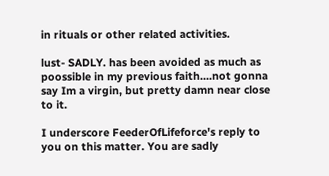in rituals or other related activities.

lust- SADLY. has been avoided as much as poossible in my previous faith....not gonna say Im a virgin, but pretty damn near close to it.

I underscore FeederOfLifeforce's reply to you on this matter. You are sadly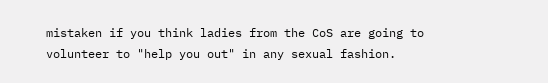mistaken if you think ladies from the CoS are going to volunteer to "help you out" in any sexual fashion.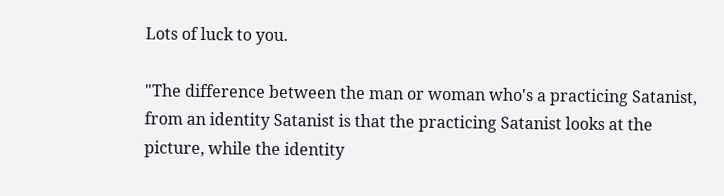Lots of luck to you.

"The difference between the man or woman who's a practicing Satanist, from an identity Satanist is that the practicing Satanist looks at the picture, while the identity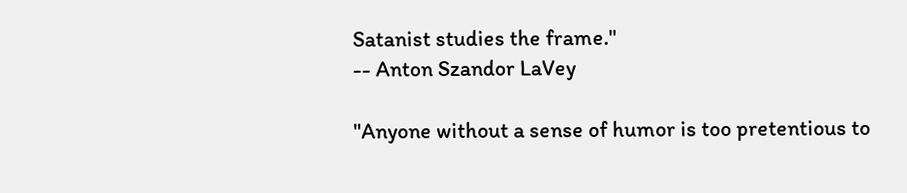Satanist studies the frame."
-- Anton Szandor LaVey

"Anyone without a sense of humor is too pretentious to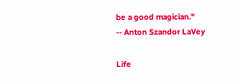be a good magician."
-- Anton Szandor LaVey

Life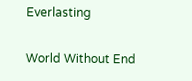Everlasting

World Without End